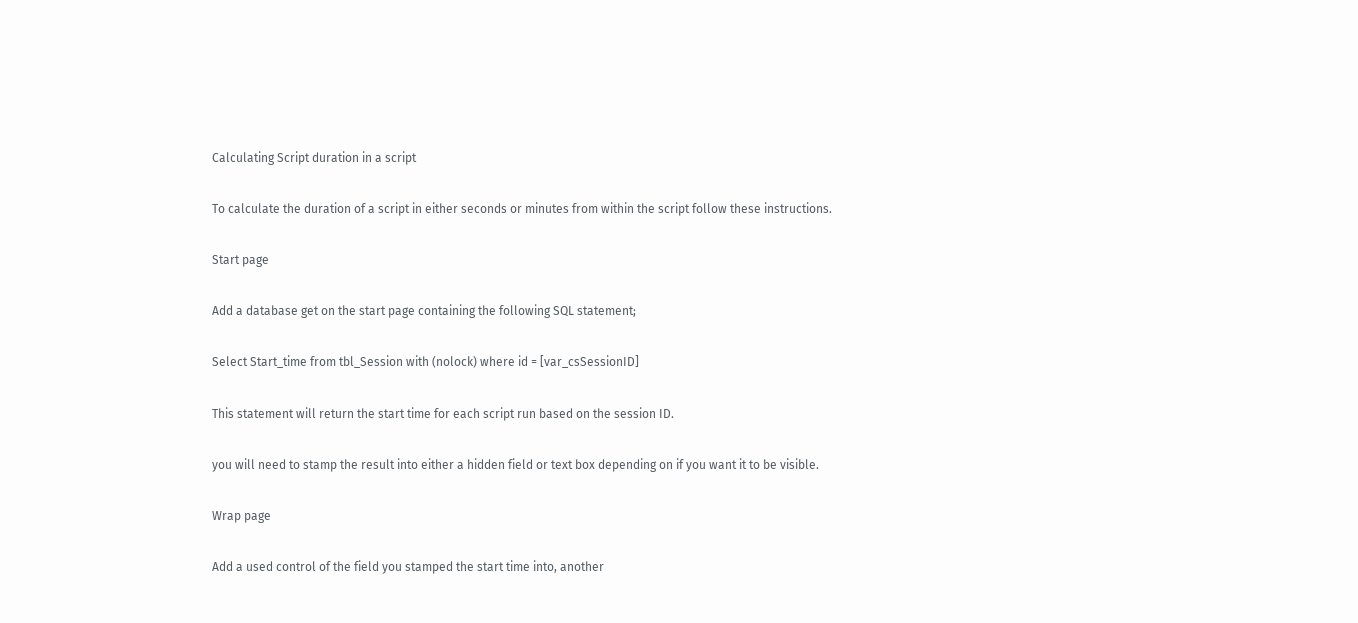Calculating Script duration in a script

To calculate the duration of a script in either seconds or minutes from within the script follow these instructions.

Start page

Add a database get on the start page containing the following SQL statement;

Select Start_time from tbl_Session with (nolock) where id = [var_csSessionID]

This statement will return the start time for each script run based on the session ID.

you will need to stamp the result into either a hidden field or text box depending on if you want it to be visible.

Wrap page

Add a used control of the field you stamped the start time into, another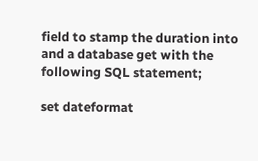field to stamp the duration into and a database get with the following SQL statement;

set dateformat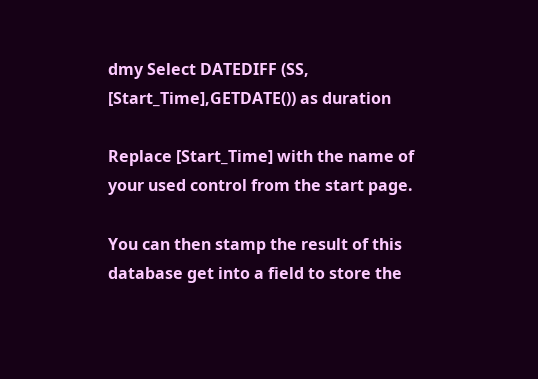dmy Select DATEDIFF (SS, [Start_Time],GETDATE()) as duration

Replace [Start_Time] with the name of your used control from the start page.

You can then stamp the result of this database get into a field to store the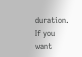duration. If you want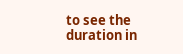to see the duration in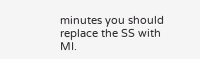minutes you should replace the SS with MI.